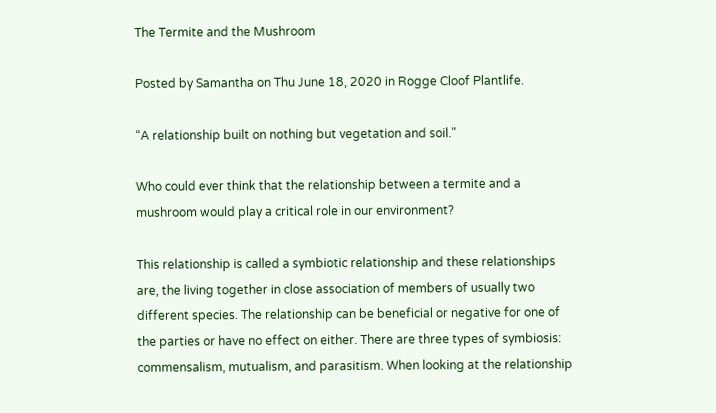The Termite and the Mushroom

Posted by Samantha on Thu June 18, 2020 in Rogge Cloof Plantlife.

“A relationship built on nothing but vegetation and soil."

Who could ever think that the relationship between a termite and a mushroom would play a critical role in our environment?

This relationship is called a symbiotic relationship and these relationships are, the living together in close association of members of usually two different species. The relationship can be beneficial or negative for one of the parties or have no effect on either. There are three types of symbiosis: commensalism, mutualism, and parasitism. When looking at the relationship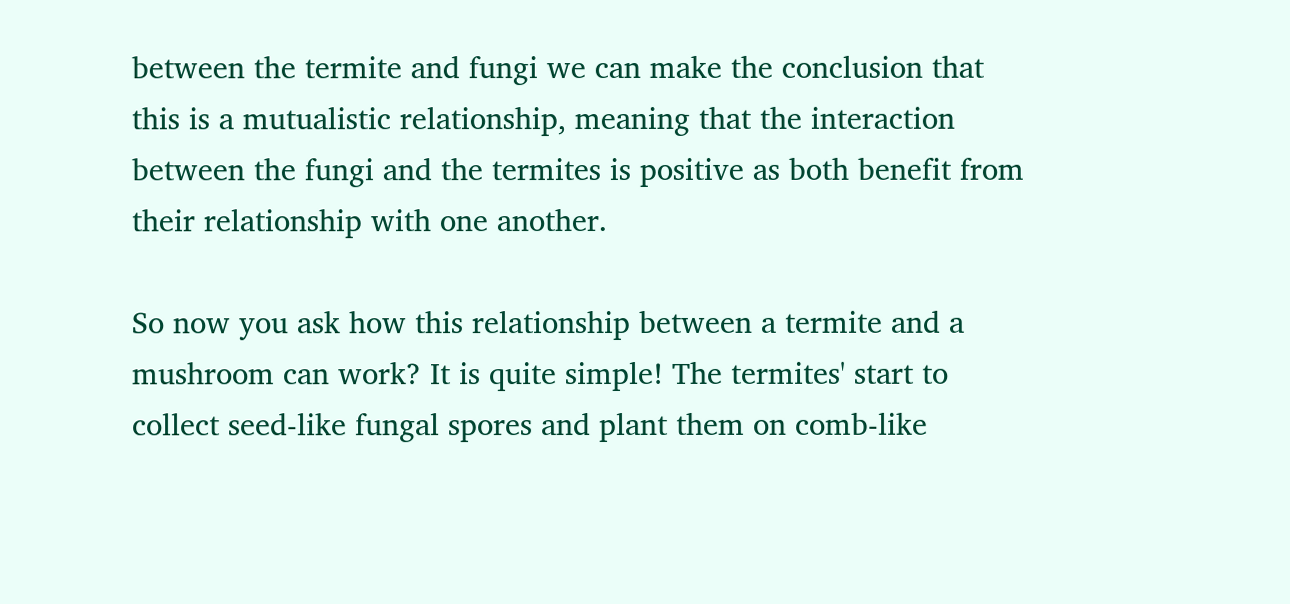between the termite and fungi we can make the conclusion that this is a mutualistic relationship, meaning that the interaction between the fungi and the termites is positive as both benefit from their relationship with one another.

So now you ask how this relationship between a termite and a mushroom can work? It is quite simple! The termites' start to collect seed-like fungal spores and plant them on comb-like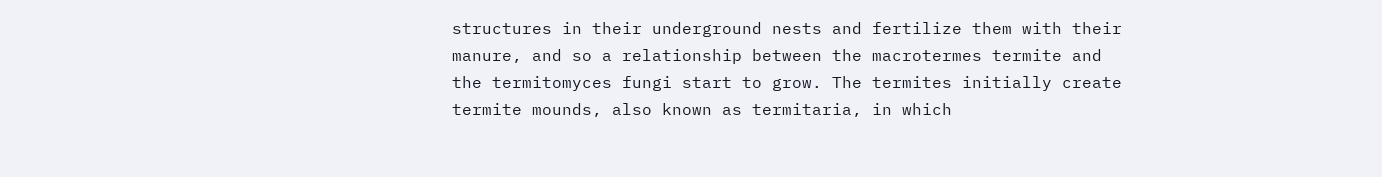structures in their underground nests and fertilize them with their manure, and so a relationship between the macrotermes termite and the termitomyces fungi start to grow. The termites initially create termite mounds, also known as termitaria, in which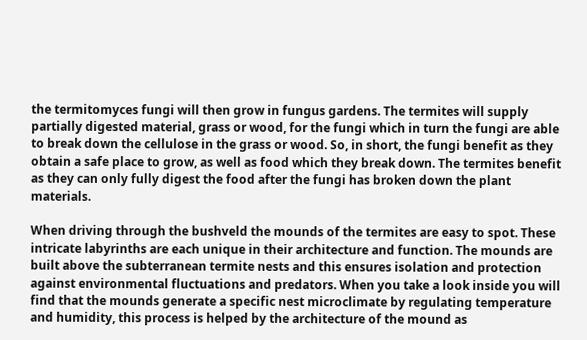the termitomyces fungi will then grow in fungus gardens. The termites will supply partially digested material, grass or wood, for the fungi which in turn the fungi are able to break down the cellulose in the grass or wood. So, in short, the fungi benefit as they obtain a safe place to grow, as well as food which they break down. The termites benefit as they can only fully digest the food after the fungi has broken down the plant materials.

When driving through the bushveld the mounds of the termites are easy to spot. These intricate labyrinths are each unique in their architecture and function. The mounds are built above the subterranean termite nests and this ensures isolation and protection against environmental fluctuations and predators. When you take a look inside you will find that the mounds generate a specific nest microclimate by regulating temperature and humidity, this process is helped by the architecture of the mound as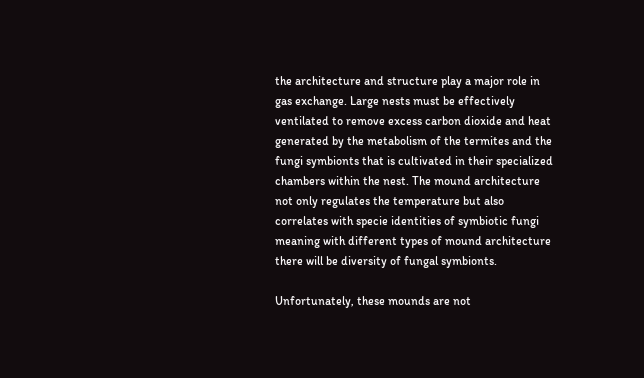the architecture and structure play a major role in gas exchange. Large nests must be effectively ventilated to remove excess carbon dioxide and heat generated by the metabolism of the termites and the fungi symbionts that is cultivated in their specialized chambers within the nest. The mound architecture not only regulates the temperature but also correlates with specie identities of symbiotic fungi meaning with different types of mound architecture there will be diversity of fungal symbionts.

Unfortunately, these mounds are not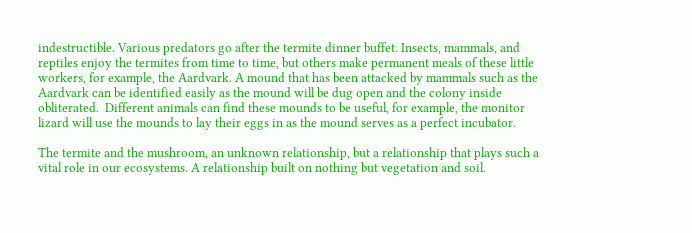indestructible. Various predators go after the termite dinner buffet. Insects, mammals, and reptiles enjoy the termites from time to time, but others make permanent meals of these little workers, for example, the Aardvark. A mound that has been attacked by mammals such as the Aardvark can be identified easily as the mound will be dug open and the colony inside obliterated.  Different animals can find these mounds to be useful, for example, the monitor lizard will use the mounds to lay their eggs in as the mound serves as a perfect incubator.

The termite and the mushroom, an unknown relationship, but a relationship that plays such a vital role in our ecosystems. A relationship built on nothing but vegetation and soil.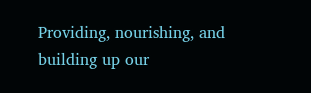Providing, nourishing, and building up our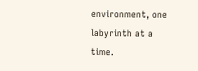environment, one labyrinth at a time.